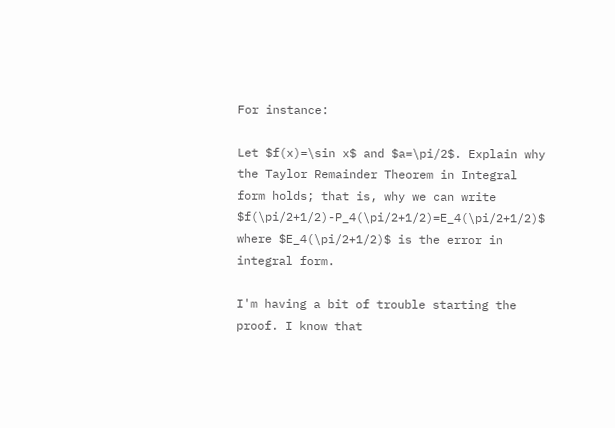For instance:

Let $f(x)=\sin x$ and $a=\pi/2$. Explain why the Taylor Remainder Theorem in Integral form holds; that is, why we can write $f(\pi/2+1/2)-P_4(\pi/2+1/2)=E_4(\pi/2+1/2)$ where $E_4(\pi/2+1/2)$ is the error in integral form.

I'm having a bit of trouble starting the proof. I know that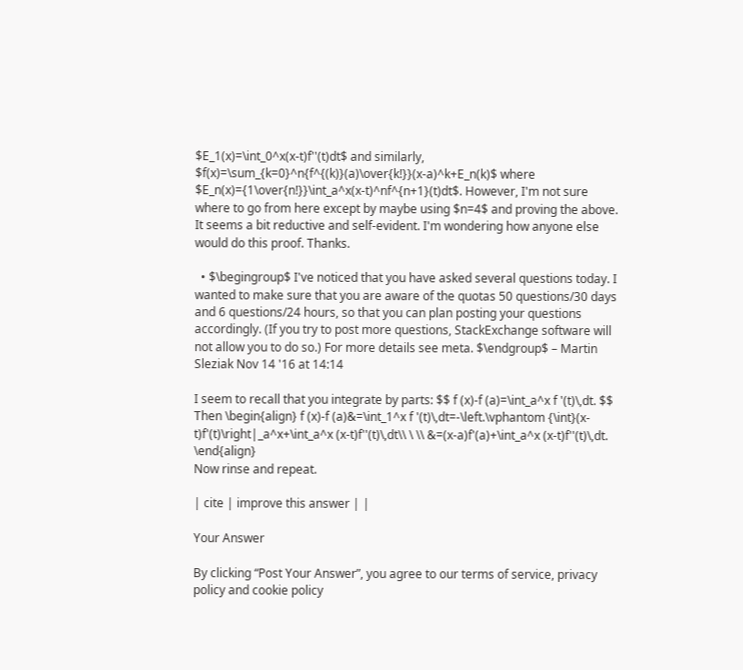$E_1(x)=\int_0^x(x-t)f''(t)dt$ and similarly, $f(x)=\sum_{k=0}^n{f^{(k)}(a)\over{k!}}(x-a)^k+E_n(k)$ where $E_n(x)={1\over{n!}}\int_a^x(x-t)^nf^{n+1}(t)dt$. However, I'm not sure where to go from here except by maybe using $n=4$ and proving the above. It seems a bit reductive and self-evident. I'm wondering how anyone else would do this proof. Thanks.

  • $\begingroup$ I've noticed that you have asked several questions today. I wanted to make sure that you are aware of the quotas 50 questions/30 days and 6 questions/24 hours, so that you can plan posting your questions accordingly. (If you try to post more questions, StackExchange software will not allow you to do so.) For more details see meta. $\endgroup$ – Martin Sleziak Nov 14 '16 at 14:14

I seem to recall that you integrate by parts: $$ f (x)-f (a)=\int_a^x f '(t)\,dt. $$ Then \begin{align} f (x)-f (a)&=\int_1^x f '(t)\,dt=-\left.\vphantom {\int}(x-t)f'(t)\right|_a^x+\int_a^x (x-t)f''(t)\,dt\\ \ \\ &=(x-a)f'(a)+\int_a^x (x-t)f''(t)\,dt. \end{align}
Now rinse and repeat.

| cite | improve this answer | |

Your Answer

By clicking “Post Your Answer”, you agree to our terms of service, privacy policy and cookie policy